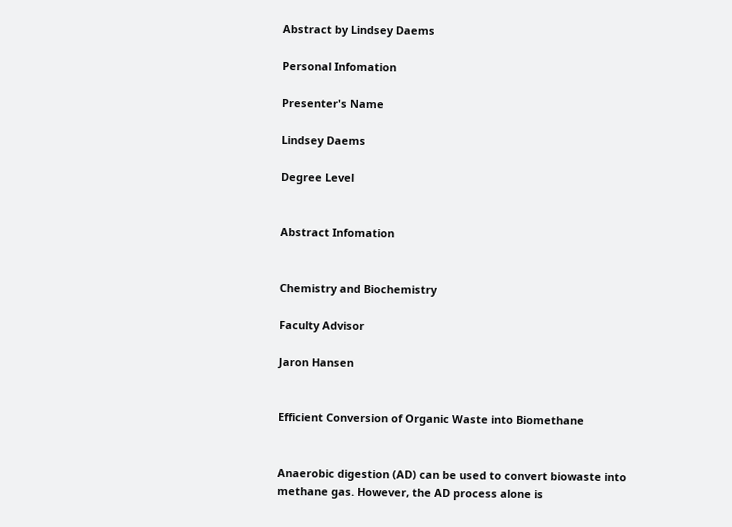Abstract by Lindsey Daems

Personal Infomation

Presenter's Name

Lindsey Daems

Degree Level


Abstract Infomation


Chemistry and Biochemistry

Faculty Advisor

Jaron Hansen


Efficient Conversion of Organic Waste into Biomethane


Anaerobic digestion (AD) can be used to convert biowaste into methane gas. However, the AD process alone is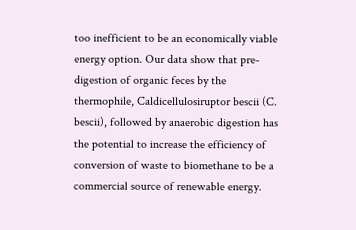too inefficient to be an economically viable energy option. Our data show that pre-digestion of organic feces by the thermophile, Caldicellulosiruptor bescii (C. bescii), followed by anaerobic digestion has the potential to increase the efficiency of conversion of waste to biomethane to be a commercial source of renewable energy.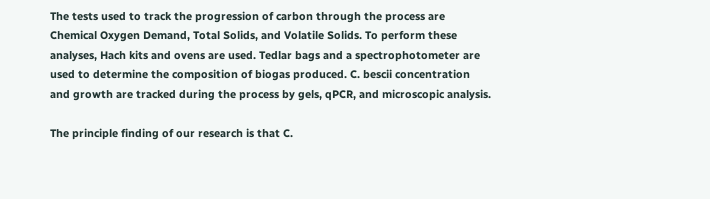The tests used to track the progression of carbon through the process are Chemical Oxygen Demand, Total Solids, and Volatile Solids. To perform these analyses, Hach kits and ovens are used. Tedlar bags and a spectrophotometer are used to determine the composition of biogas produced. C. bescii concentration and growth are tracked during the process by gels, qPCR, and microscopic analysis.

The principle finding of our research is that C.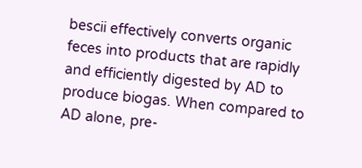bescii effectively converts organic feces into products that are rapidly and efficiently digested by AD to produce biogas. When compared to AD alone, pre-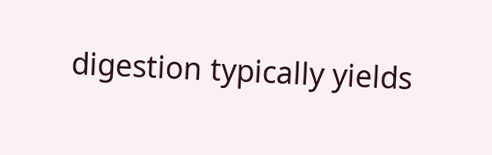digestion typically yields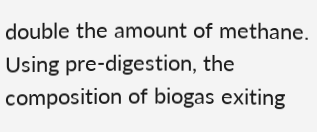double the amount of methane. Using pre-digestion, the composition of biogas exiting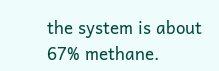the system is about 67% methane.